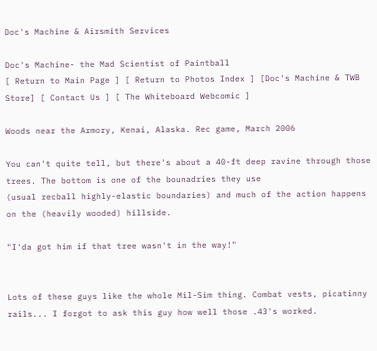Doc's Machine & Airsmith Services

Doc's Machine- the Mad Scientist of Paintball
[ Return to Main Page ] [ Return to Photos Index ] [Doc's Machine & TWB Store] [ Contact Us ] [ The Whiteboard Webcomic ]

Woods near the Armory, Kenai, Alaska. Rec game, March 2006

You can't quite tell, but there's about a 40-ft deep ravine through those trees. The bottom is one of the bounadries they use
(usual recball highly-elastic boundaries) and much of the action happens on the (heavily wooded) hillside.

"I'da got him if that tree wasn't in the way!"


Lots of these guys like the whole Mil-Sim thing. Combat vests, picatinny rails... I forgot to ask this guy how well those .43's worked.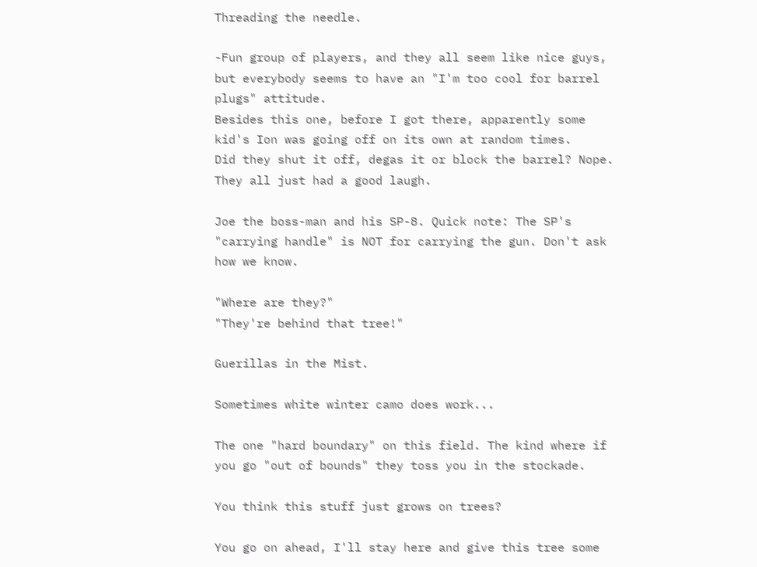Threading the needle.

-Fun group of players, and they all seem like nice guys, but everybody seems to have an "I'm too cool for barrel plugs" attitude.
Besides this one, before I got there, apparently some kid's Ion was going off on its own at random times.
Did they shut it off, degas it or block the barrel? Nope. They all just had a good laugh.

Joe the boss-man and his SP-8. Quick note: The SP's "carrying handle" is NOT for carrying the gun. Don't ask how we know.

"Where are they?"
"They're behind that tree!"

Guerillas in the Mist.

Sometimes white winter camo does work...

The one "hard boundary" on this field. The kind where if you go "out of bounds" they toss you in the stockade.

You think this stuff just grows on trees?

You go on ahead, I'll stay here and give this tree some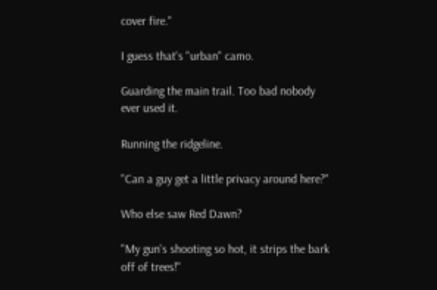cover fire."

I guess that's "urban" camo.

Guarding the main trail. Too bad nobody ever used it.

Running the ridgeline.

"Can a guy get a little privacy around here?"

Who else saw Red Dawn?

"My gun's shooting so hot, it strips the bark off of trees!"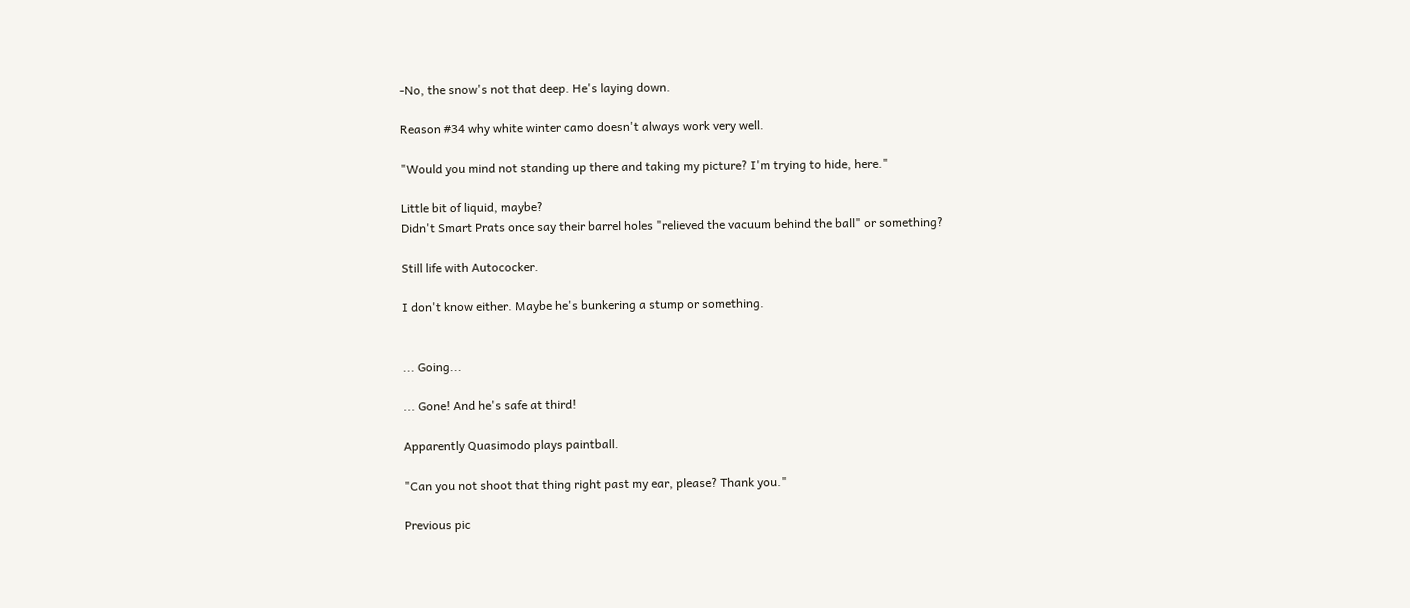-No, the snow's not that deep. He's laying down.

Reason #34 why white winter camo doesn't always work very well.

"Would you mind not standing up there and taking my picture? I'm trying to hide, here."

Little bit of liquid, maybe?
Didn't Smart Prats once say their barrel holes "relieved the vacuum behind the ball" or something?

Still life with Autococker.

I don't know either. Maybe he's bunkering a stump or something.


... Going...

... Gone! And he's safe at third!

Apparently Quasimodo plays paintball.

"Can you not shoot that thing right past my ear, please? Thank you."

Previous pic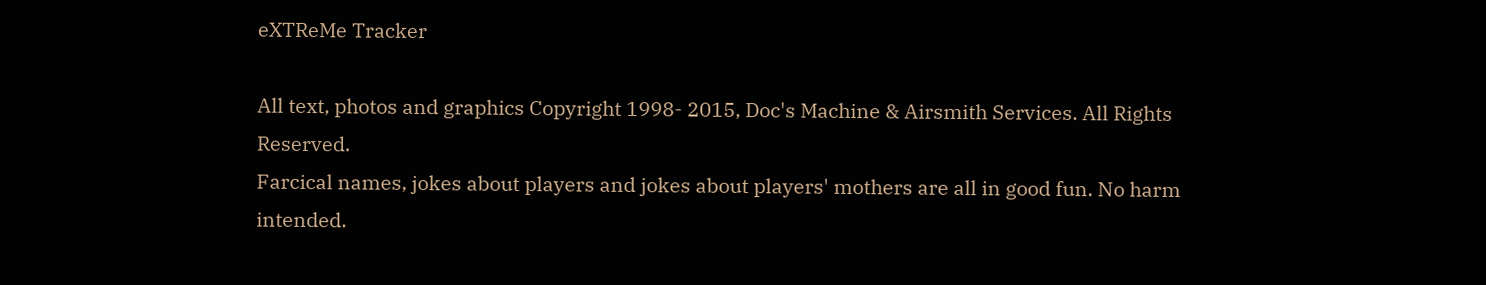eXTReMe Tracker

All text, photos and graphics Copyright 1998- 2015, Doc's Machine & Airsmith Services. All Rights Reserved.
Farcical names, jokes about players and jokes about players' mothers are all in good fun. No harm intended.